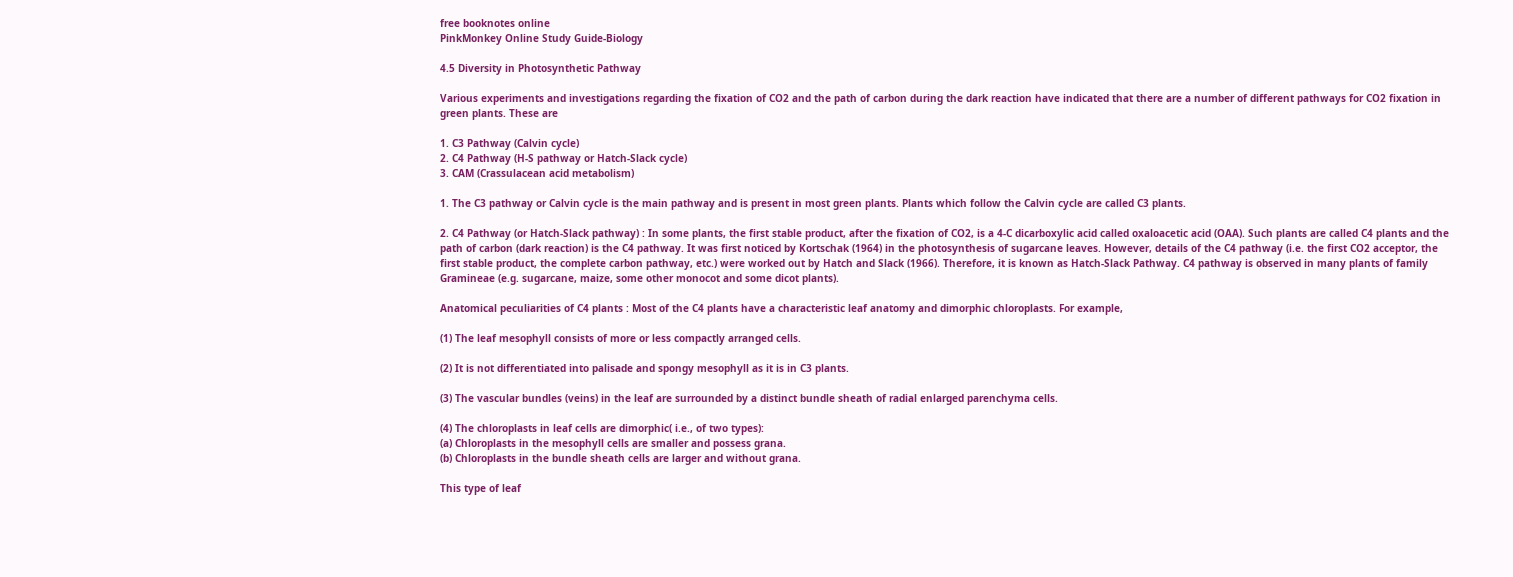free booknotes online
PinkMonkey Online Study Guide-Biology

4.5 Diversity in Photosynthetic Pathway

Various experiments and investigations regarding the fixation of CO2 and the path of carbon during the dark reaction have indicated that there are a number of different pathways for CO2 fixation in green plants. These are

1. C3 Pathway (Calvin cycle)
2. C4 Pathway (H-S pathway or Hatch-Slack cycle)
3. CAM (Crassulacean acid metabolism)

1. The C3 pathway or Calvin cycle is the main pathway and is present in most green plants. Plants which follow the Calvin cycle are called C3 plants.

2. C4 Pathway (or Hatch-Slack pathway) : In some plants, the first stable product, after the fixation of CO2, is a 4-C dicarboxylic acid called oxaloacetic acid (OAA). Such plants are called C4 plants and the path of carbon (dark reaction) is the C4 pathway. It was first noticed by Kortschak (1964) in the photosynthesis of sugarcane leaves. However, details of the C4 pathway (i.e. the first CO2 acceptor, the first stable product, the complete carbon pathway, etc.) were worked out by Hatch and Slack (1966). Therefore, it is known as Hatch-Slack Pathway. C4 pathway is observed in many plants of family Gramineae (e.g. sugarcane, maize, some other monocot and some dicot plants).

Anatomical peculiarities of C4 plants : Most of the C4 plants have a characteristic leaf anatomy and dimorphic chloroplasts. For example,

(1) The leaf mesophyll consists of more or less compactly arranged cells.

(2) It is not differentiated into palisade and spongy mesophyll as it is in C3 plants.

(3) The vascular bundles (veins) in the leaf are surrounded by a distinct bundle sheath of radial enlarged parenchyma cells.

(4) The chloroplasts in leaf cells are dimorphic( i.e., of two types):
(a) Chloroplasts in the mesophyll cells are smaller and possess grana.
(b) Chloroplasts in the bundle sheath cells are larger and without grana.

This type of leaf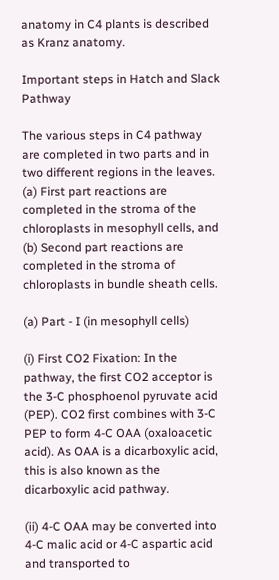anatomy in C4 plants is described as Kranz anatomy.

Important steps in Hatch and Slack Pathway

The various steps in C4 pathway are completed in two parts and in two different regions in the leaves. (a) First part reactions are completed in the stroma of the chloroplasts in mesophyll cells, and (b) Second part reactions are completed in the stroma of chloroplasts in bundle sheath cells.

(a) Part - I (in mesophyll cells)

(i) First CO2 Fixation: In the pathway, the first CO2 acceptor is the 3-C phosphoenol pyruvate acid (PEP). CO2 first combines with 3-C PEP to form 4-C OAA (oxaloacetic acid). As OAA is a dicarboxylic acid, this is also known as the dicarboxylic acid pathway.

(ii) 4-C OAA may be converted into 4-C malic acid or 4-C aspartic acid and transported to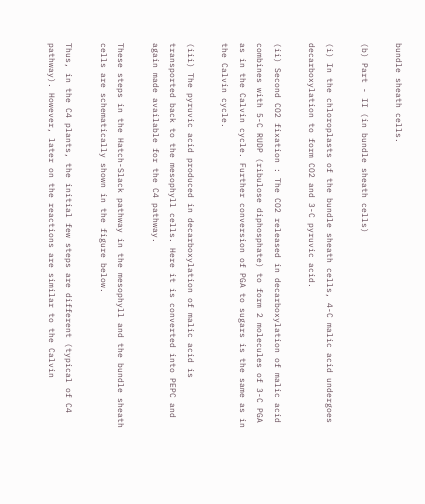bundle sheath cells.

(b) Part - II (in bundle sheath cells)

(i) In the chloroplasts of the bundle sheath cells, 4-C malic acid undergoes decarboxylation to form CO2 and 3-C pyruvic acid.

(ii) Second CO2 fixation : The CO2 released in decarboxylation of malic acid combines with 5-C RUDP (ribulose diphosphate) to form 2 molecules of 3-C PGA as in the Calvin cycle. Further conversion of PGA to sugars is the same as in the Calvin cycle.

(iii) The pyruvic acid produced in decarboxylation of malic acid is transported back to the mesophyll cells. Here it is converted into PEPC and again made available for the C4 pathway.

These steps in the Hatch-Slack pathway in the mesophyll and the bundle sheath cells are schematically shown in the figure below.

Thus, in the C4 plants, the initial few steps are different (typical of C4 pathway). However, later on the reactions are similar to the Calvin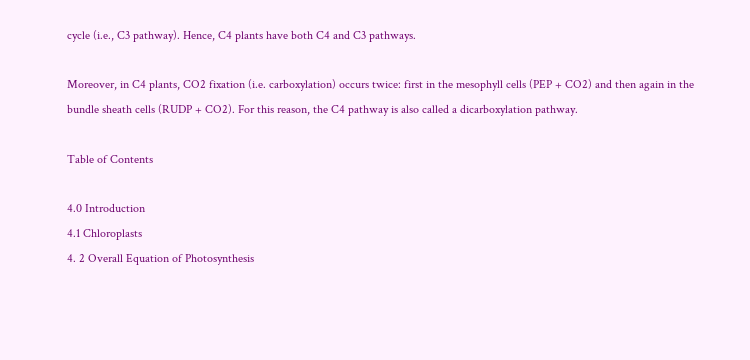cycle (i.e., C3 pathway). Hence, C4 plants have both C4 and C3 pathways.

Moreover, in C4 plants, CO2 fixation (i.e. carboxylation) occurs twice: first in the mesophyll cells (PEP + CO2) and then again in the bundle sheath cells (RUDP + CO2). For this reason, the C4 pathway is also called a dicarboxylation pathway.

Table of Contents

4.0 Introduction
4.1 Chloroplasts
4. 2 Overall Equation of Photosynthesis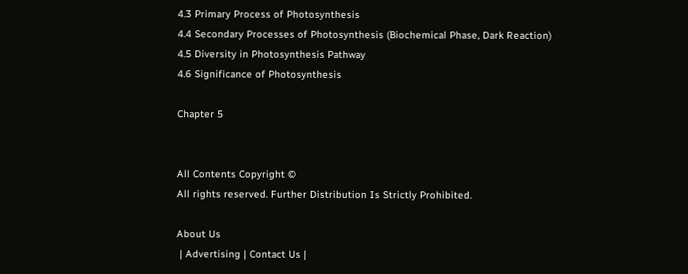4.3 Primary Process of Photosynthesis
4.4 Secondary Processes of Photosynthesis (Biochemical Phase, Dark Reaction)
4.5 Diversity in Photosynthesis Pathway
4.6 Significance of Photosynthesis

Chapter 5


All Contents Copyright ©
All rights reserved. Further Distribution Is Strictly Prohibited.

About Us
 | Advertising | Contact Us |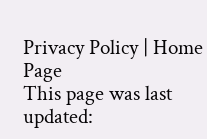Privacy Policy | Home Page
This page was last updated: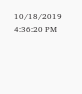10/18/2019 4:36:20 PM